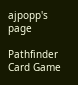ajpopp's page

Pathfinder Card Game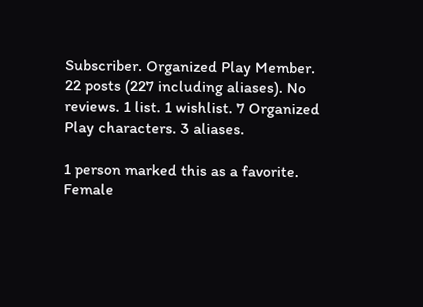Subscriber. Organized Play Member. 22 posts (227 including aliases). No reviews. 1 list. 1 wishlist. 7 Organized Play characters. 3 aliases.

1 person marked this as a favorite.
Female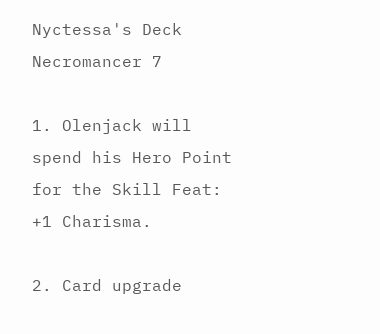Nyctessa's Deck Necromancer 7

1. Olenjack will spend his Hero Point for the Skill Feat: +1 Charisma.

2. Card upgrade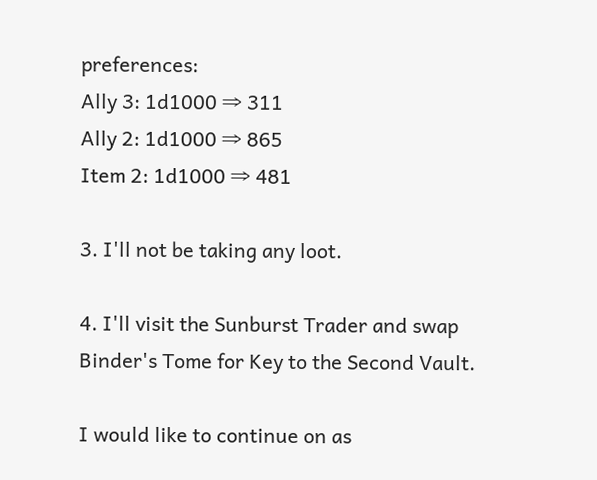preferences:
Ally 3: 1d1000 ⇒ 311
Ally 2: 1d1000 ⇒ 865
Item 2: 1d1000 ⇒ 481

3. I'll not be taking any loot.

4. I'll visit the Sunburst Trader and swap Binder's Tome for Key to the Second Vault.

I would like to continue on as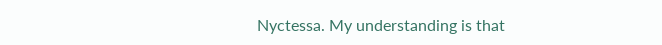Nyctessa. My understanding is that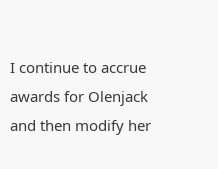I continue to accrue awards for Olenjack and then modify her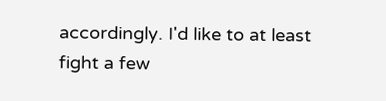accordingly. I'd like to at least fight a few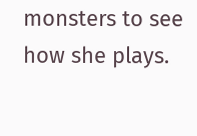monsters to see how she plays.